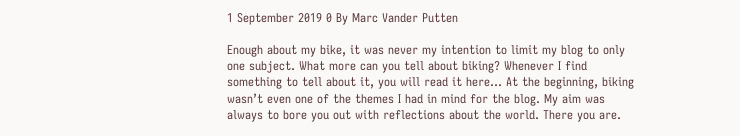1 September 2019 0 By Marc Vander Putten

Enough about my bike, it was never my intention to limit my blog to only one subject. What more can you tell about biking? Whenever I find something to tell about it, you will read it here… At the beginning, biking wasn’t even one of the themes I had in mind for the blog. My aim was always to bore you out with reflections about the world. There you are.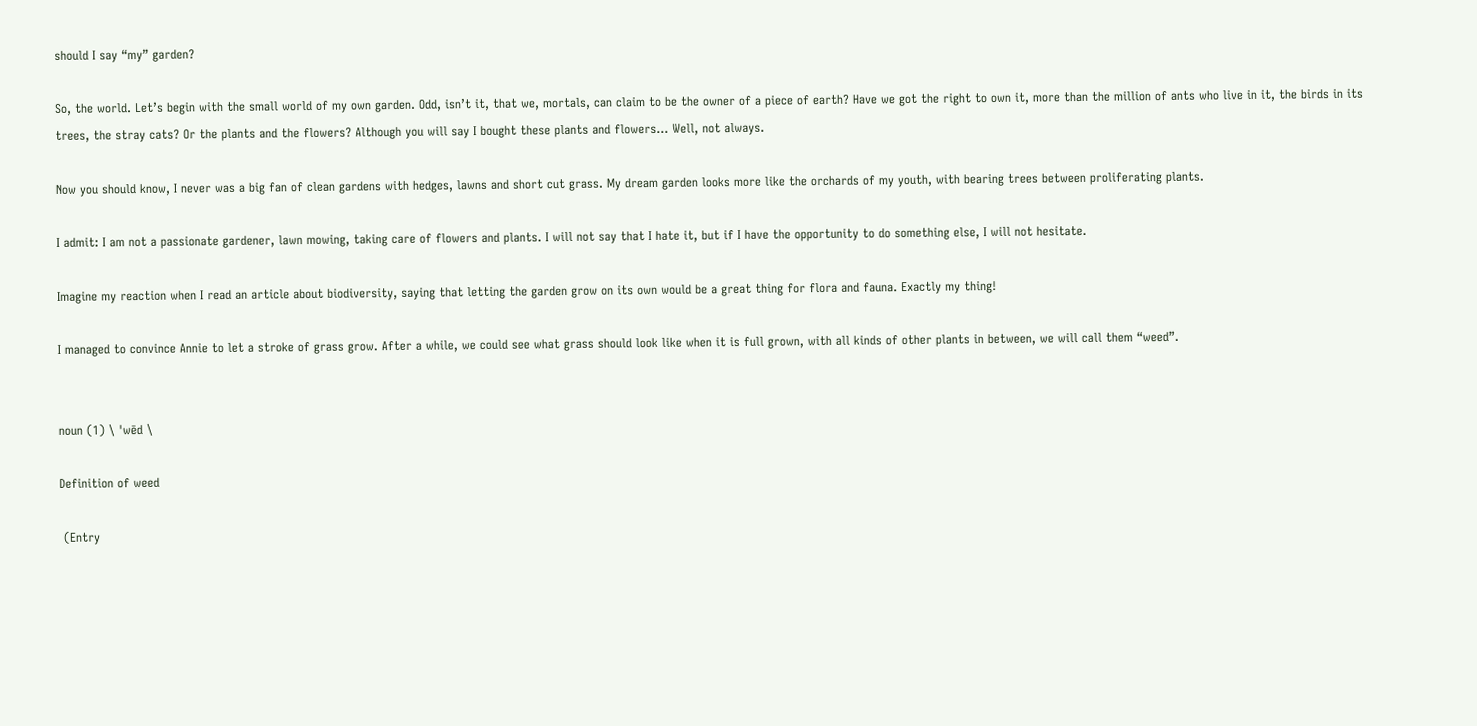should I say “my” garden?

So, the world. Let’s begin with the small world of my own garden. Odd, isn’t it, that we, mortals, can claim to be the owner of a piece of earth? Have we got the right to own it, more than the million of ants who live in it, the birds in its trees, the stray cats? Or the plants and the flowers? Although you will say I bought these plants and flowers… Well, not always.

Now you should know, I never was a big fan of clean gardens with hedges, lawns and short cut grass. My dream garden looks more like the orchards of my youth, with bearing trees between proliferating plants.

I admit: I am not a passionate gardener, lawn mowing, taking care of flowers and plants. I will not say that I hate it, but if I have the opportunity to do something else, I will not hesitate.

Imagine my reaction when I read an article about biodiversity, saying that letting the garden grow on its own would be a great thing for flora and fauna. Exactly my thing!

I managed to convince Annie to let a stroke of grass grow. After a while, we could see what grass should look like when it is full grown, with all kinds of other plants in between, we will call them “weed”.


noun (1) \ ˈwēd \

Definition of weed

 (Entry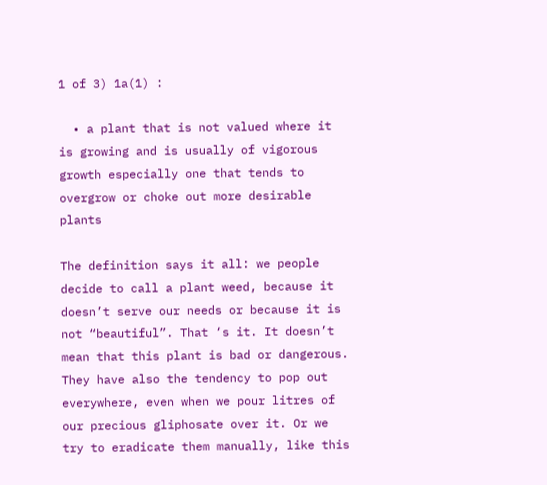1 of 3) 1a(1) :

  • a plant that is not valued where it is growing and is usually of vigorous growth especially one that tends to overgrow or choke out more desirable plants

The definition says it all: we people decide to call a plant weed, because it doesn’t serve our needs or because it is not “beautiful”. That ‘s it. It doesn’t mean that this plant is bad or dangerous. They have also the tendency to pop out everywhere, even when we pour litres of our precious gliphosate over it. Or we try to eradicate them manually, like this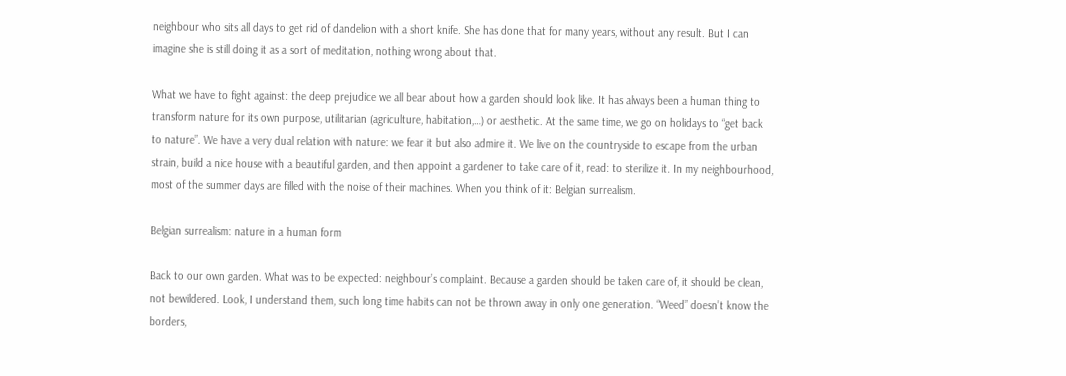neighbour who sits all days to get rid of dandelion with a short knife. She has done that for many years, without any result. But I can imagine she is still doing it as a sort of meditation, nothing wrong about that.

What we have to fight against: the deep prejudice we all bear about how a garden should look like. It has always been a human thing to transform nature for its own purpose, utilitarian (agriculture, habitation,…) or aesthetic. At the same time, we go on holidays to “get back to nature”. We have a very dual relation with nature: we fear it but also admire it. We live on the countryside to escape from the urban strain, build a nice house with a beautiful garden, and then appoint a gardener to take care of it, read: to sterilize it. In my neighbourhood, most of the summer days are filled with the noise of their machines. When you think of it: Belgian surrealism.

Belgian surrealism: nature in a human form

Back to our own garden. What was to be expected: neighbour’s complaint. Because a garden should be taken care of, it should be clean, not bewildered. Look, I understand them, such long time habits can not be thrown away in only one generation. “Weed” doesn’t know the borders,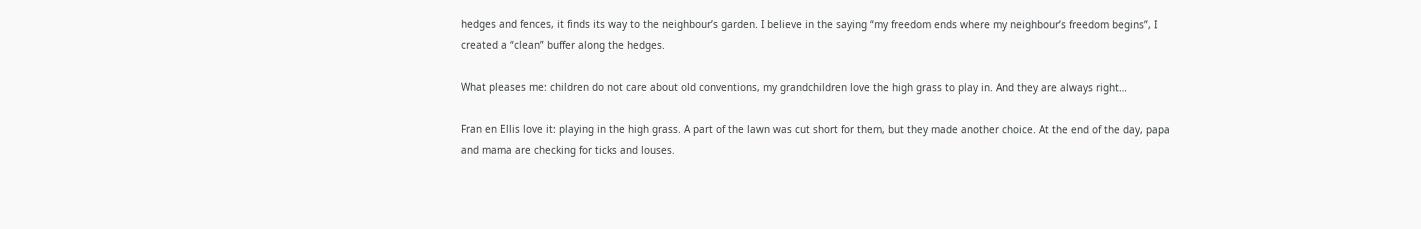hedges and fences, it finds its way to the neighbour’s garden. I believe in the saying “my freedom ends where my neighbour’s freedom begins”, I created a “clean” buffer along the hedges.

What pleases me: children do not care about old conventions, my grandchildren love the high grass to play in. And they are always right…

Fran en Ellis love it: playing in the high grass. A part of the lawn was cut short for them, but they made another choice. At the end of the day, papa and mama are checking for ticks and louses.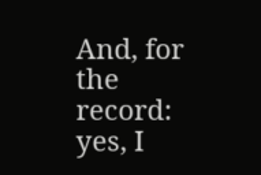And, for the record: yes, I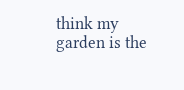think my garden is the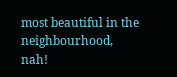most beautiful in the neighbourhood, nah!